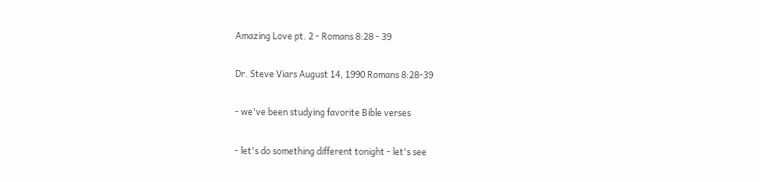Amazing Love pt. 2 - Romans 8:28 - 39

Dr. Steve Viars August 14, 1990 Romans 8:28-39

- we've been studying favorite Bible verses

- let's do something different tonight - let's see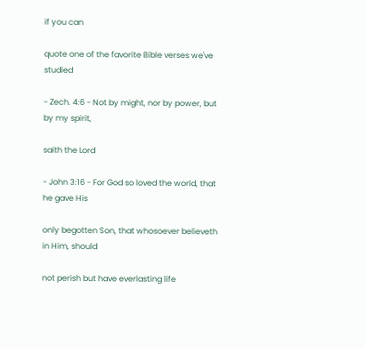if you can

quote one of the favorite Bible verses we've studied

- Zech. 4:6 - Not by might, nor by power, but by my spirit,

saith the Lord

- John 3:16 - For God so loved the world, that he gave His

only begotten Son, that whosoever believeth in Him, should

not perish but have everlasting life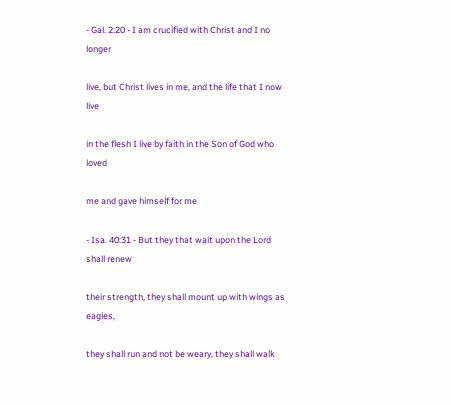- Gal. 2:20 - I am crucified with Christ and I no longer

live, but Christ lives in me, and the life that I now live

in the flesh I live by faith in the Son of God who loved

me and gave himself for me

- Isa. 40:31 - But they that wait upon the Lord shall renew

their strength, they shall mount up with wings as eagles,

they shall run and not be weary, they shall walk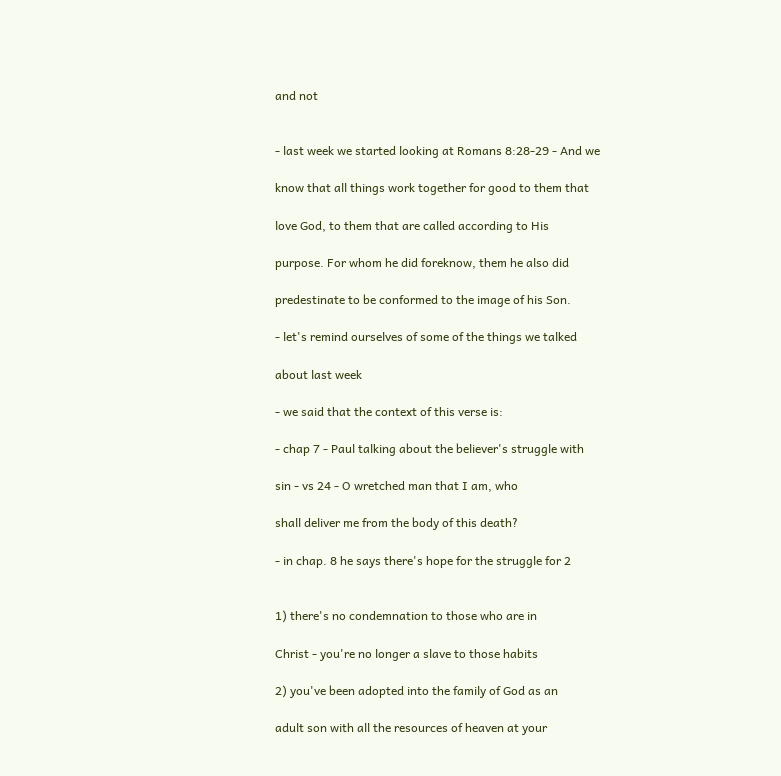and not


- last week we started looking at Romans 8:28-29 - And we

know that all things work together for good to them that

love God, to them that are called according to His

purpose. For whom he did foreknow, them he also did

predestinate to be conformed to the image of his Son.

- let's remind ourselves of some of the things we talked

about last week

- we said that the context of this verse is:

- chap 7 - Paul talking about the believer's struggle with

sin - vs 24 - O wretched man that I am, who

shall deliver me from the body of this death?

- in chap. 8 he says there's hope for the struggle for 2


1) there's no condemnation to those who are in

Christ - you're no longer a slave to those habits

2) you've been adopted into the family of God as an

adult son with all the resources of heaven at your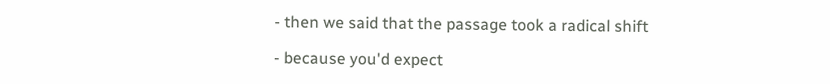- then we said that the passage took a radical shift

- because you'd expect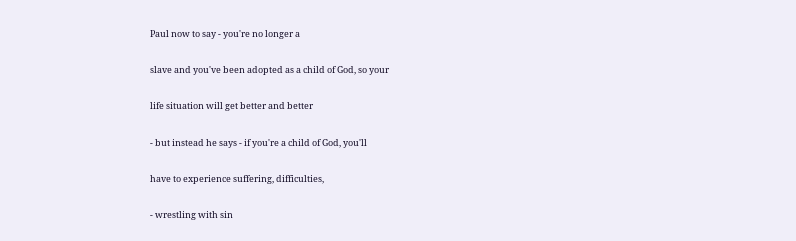Paul now to say - you're no longer a

slave and you've been adopted as a child of God, so your

life situation will get better and better

- but instead he says - if you're a child of God, you'll

have to experience suffering, difficulties,

- wrestling with sin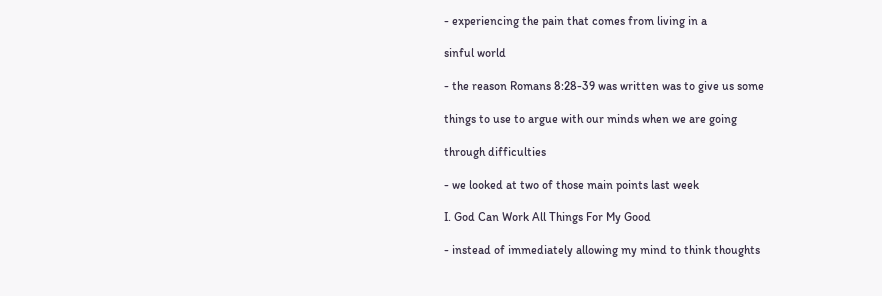- experiencing the pain that comes from living in a

sinful world

- the reason Romans 8:28-39 was written was to give us some

things to use to argue with our minds when we are going

through difficulties

- we looked at two of those main points last week

I. God Can Work All Things For My Good

- instead of immediately allowing my mind to think thoughts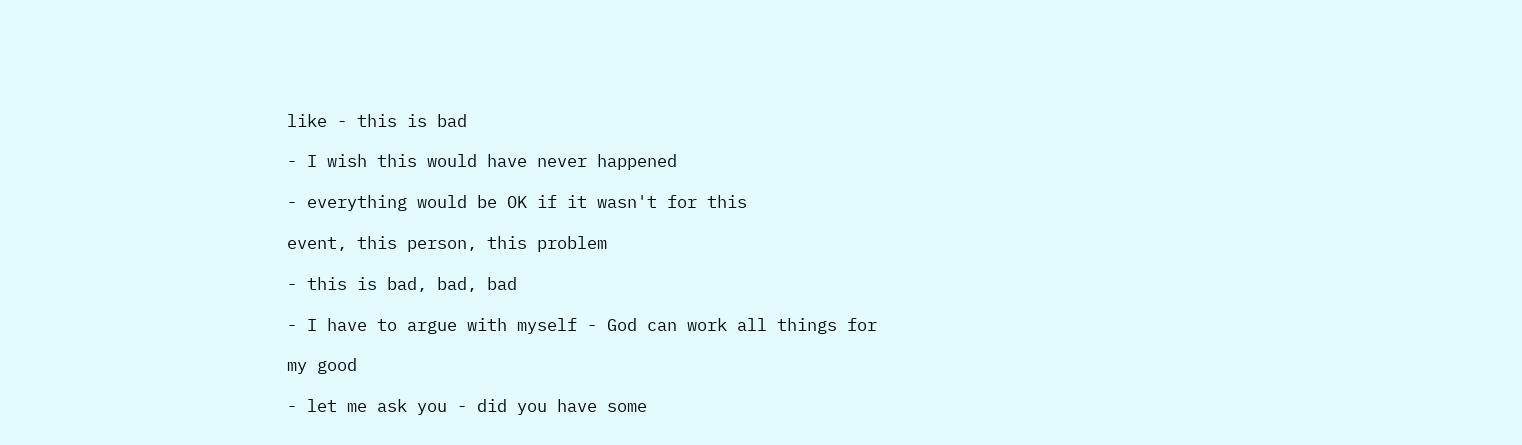like - this is bad

- I wish this would have never happened

- everything would be OK if it wasn't for this

event, this person, this problem

- this is bad, bad, bad

- I have to argue with myself - God can work all things for

my good

- let me ask you - did you have some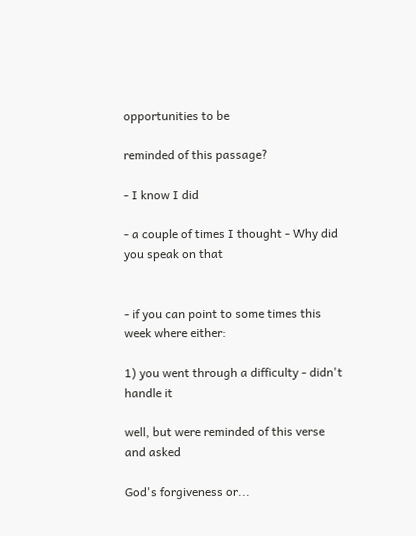opportunities to be

reminded of this passage?

- I know I did

- a couple of times I thought - Why did you speak on that


- if you can point to some times this week where either:

1) you went through a difficulty - didn't handle it

well, but were reminded of this verse and asked

God's forgiveness or...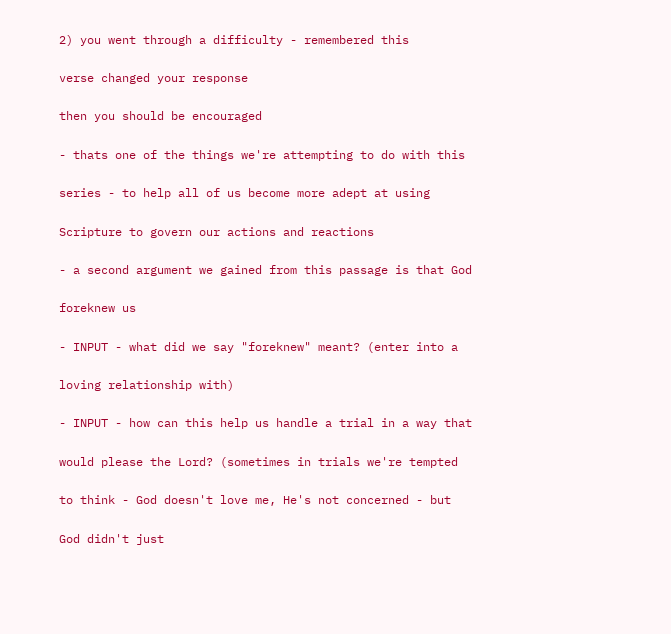2) you went through a difficulty - remembered this

verse changed your response

then you should be encouraged

- thats one of the things we're attempting to do with this

series - to help all of us become more adept at using

Scripture to govern our actions and reactions

- a second argument we gained from this passage is that God

foreknew us

- INPUT - what did we say "foreknew" meant? (enter into a

loving relationship with)

- INPUT - how can this help us handle a trial in a way that

would please the Lord? (sometimes in trials we're tempted

to think - God doesn't love me, He's not concerned - but

God didn't just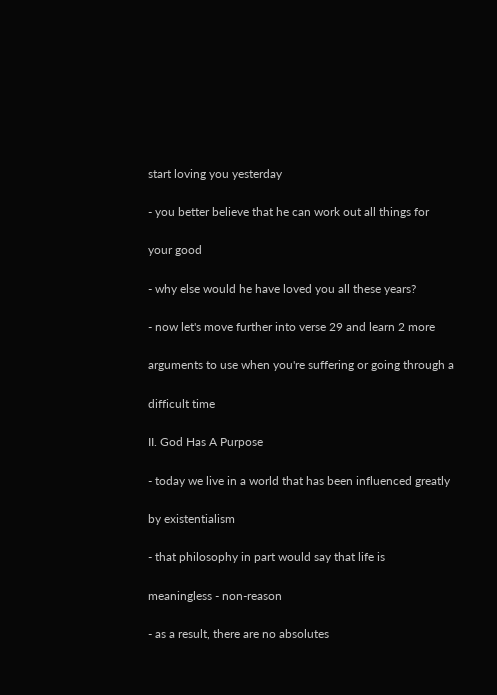start loving you yesterday

- you better believe that he can work out all things for

your good

- why else would he have loved you all these years?

- now let's move further into verse 29 and learn 2 more

arguments to use when you're suffering or going through a

difficult time

II. God Has A Purpose

- today we live in a world that has been influenced greatly

by existentialism

- that philosophy in part would say that life is

meaningless - non-reason

- as a result, there are no absolutes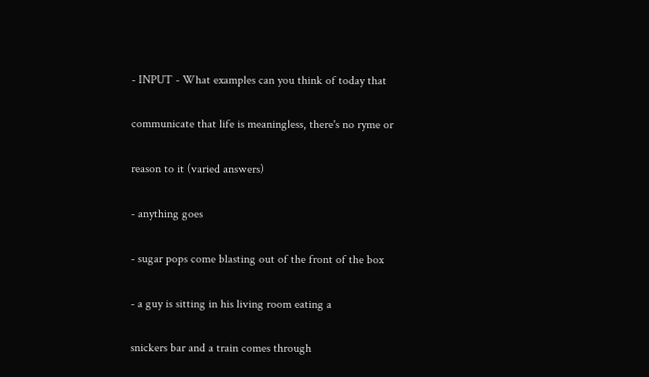- INPUT - What examples can you think of today that

communicate that life is meaningless, there's no ryme or

reason to it (varied answers)

- anything goes

- sugar pops come blasting out of the front of the box

- a guy is sitting in his living room eating a

snickers bar and a train comes through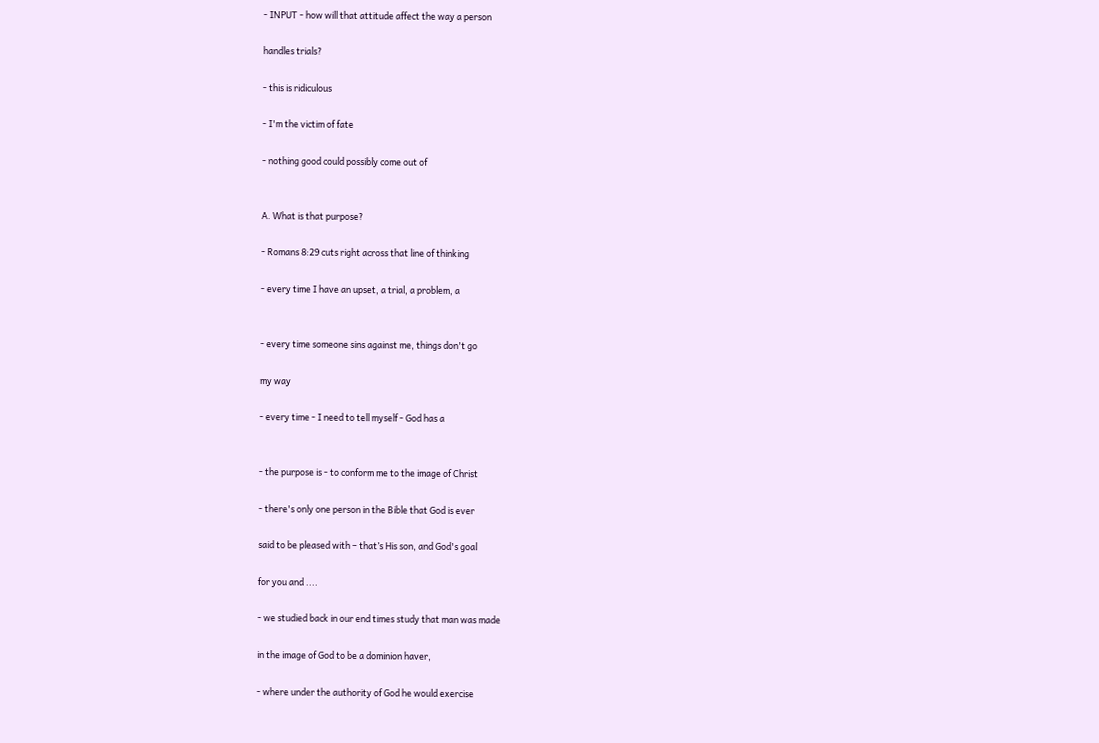- INPUT - how will that attitude affect the way a person

handles trials?

- this is ridiculous

- I'm the victim of fate

- nothing good could possibly come out of


A. What is that purpose?

- Romans 8:29 cuts right across that line of thinking

- every time I have an upset, a trial, a problem, a


- every time someone sins against me, things don't go

my way

- every time - I need to tell myself - God has a


- the purpose is - to conform me to the image of Christ

- there's only one person in the Bible that God is ever

said to be pleased with – that’s His son, and God's goal

for you and ....

- we studied back in our end times study that man was made

in the image of God to be a dominion haver,

- where under the authority of God he would exercise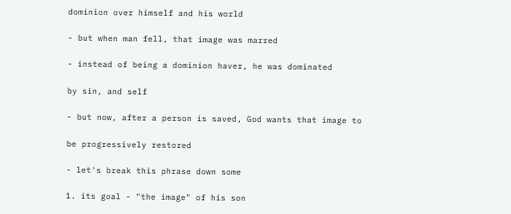dominion over himself and his world

- but when man fell, that image was marred

- instead of being a dominion haver, he was dominated

by sin, and self

- but now, after a person is saved, God wants that image to

be progressively restored

- let's break this phrase down some

1. its goal - "the image" of his son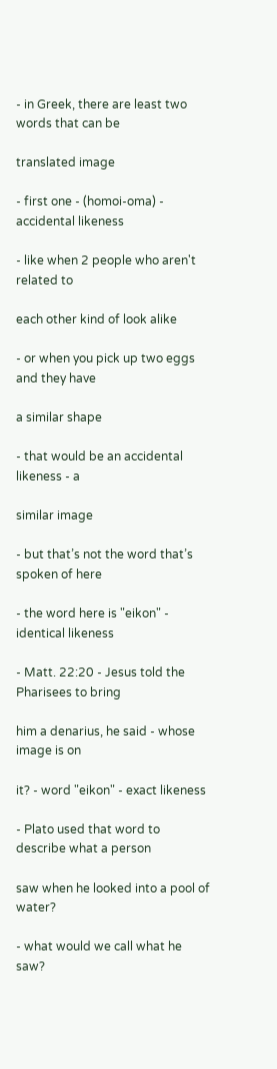- in Greek, there are least two words that can be

translated image

- first one - (homoi-oma) - accidental likeness

- like when 2 people who aren't related to

each other kind of look alike

- or when you pick up two eggs and they have

a similar shape

- that would be an accidental likeness - a

similar image

- but that’s not the word that’s spoken of here

- the word here is "eikon" - identical likeness

- Matt. 22:20 - Jesus told the Pharisees to bring

him a denarius, he said - whose image is on

it? - word "eikon" - exact likeness

- Plato used that word to describe what a person

saw when he looked into a pool of water?

- what would we call what he saw?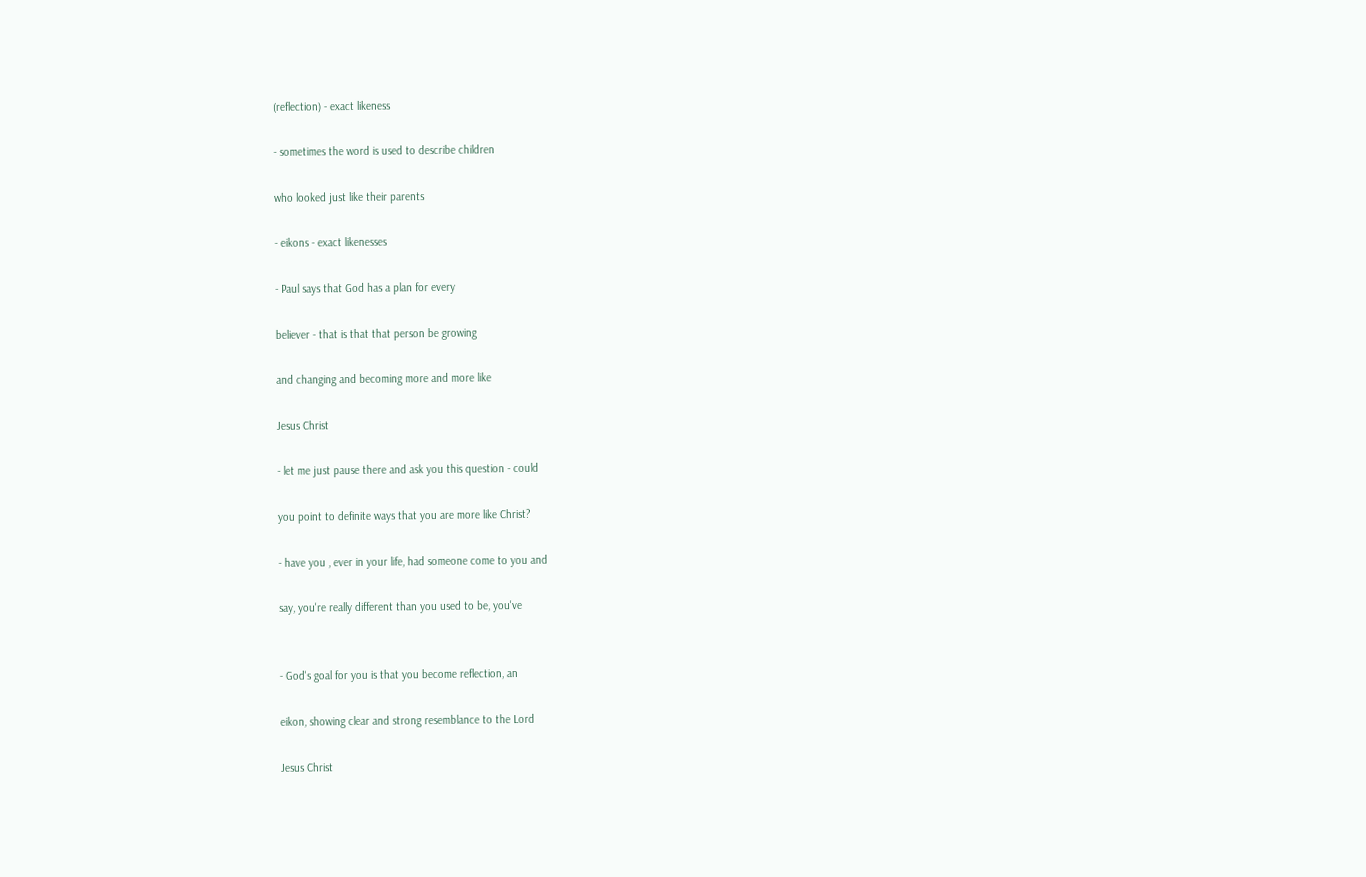(reflection) - exact likeness

- sometimes the word is used to describe children

who looked just like their parents

- eikons - exact likenesses

- Paul says that God has a plan for every

believer - that is that that person be growing

and changing and becoming more and more like

Jesus Christ

- let me just pause there and ask you this question - could

you point to definite ways that you are more like Christ?

- have you , ever in your life, had someone come to you and

say, you're really different than you used to be, you've


- God's goal for you is that you become reflection, an

eikon, showing clear and strong resemblance to the Lord

Jesus Christ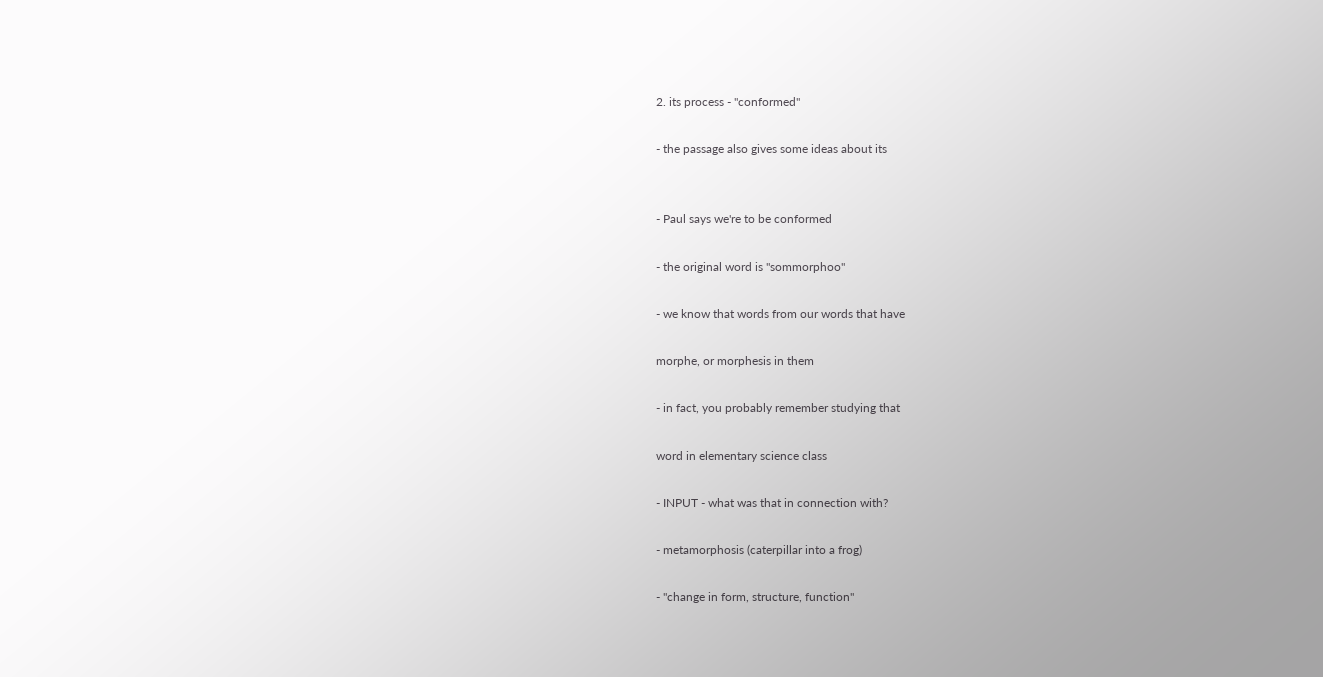2. its process - "conformed"

- the passage also gives some ideas about its


- Paul says we're to be conformed

- the original word is "sommorphoo"

- we know that words from our words that have

morphe, or morphesis in them

- in fact, you probably remember studying that

word in elementary science class

- INPUT - what was that in connection with?

- metamorphosis (caterpillar into a frog)

- "change in form, structure, function"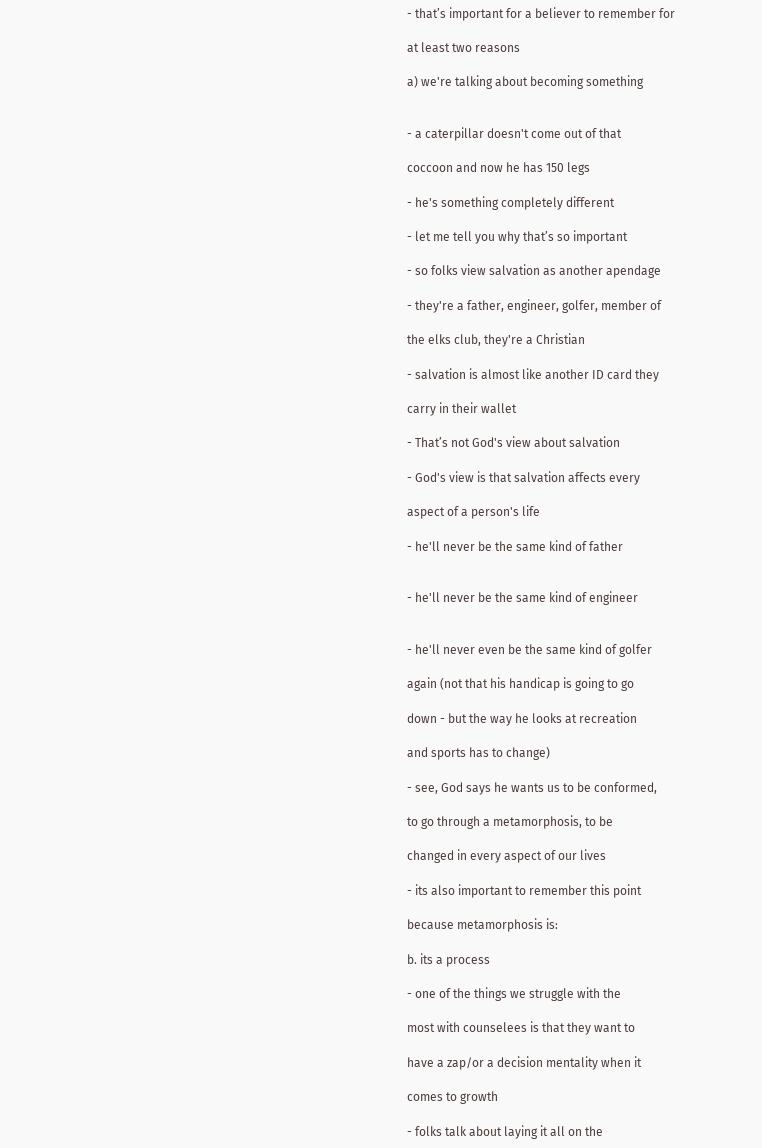- that’s important for a believer to remember for

at least two reasons

a) we're talking about becoming something


- a caterpillar doesn't come out of that

coccoon and now he has 150 legs

- he's something completely different

- let me tell you why that’s so important

- so folks view salvation as another apendage

- they're a father, engineer, golfer, member of

the elks club, they're a Christian

- salvation is almost like another ID card they

carry in their wallet

- That’s not God's view about salvation

- God's view is that salvation affects every

aspect of a person's life

- he'll never be the same kind of father


- he'll never be the same kind of engineer


- he'll never even be the same kind of golfer

again (not that his handicap is going to go

down - but the way he looks at recreation

and sports has to change)

- see, God says he wants us to be conformed,

to go through a metamorphosis, to be

changed in every aspect of our lives

- its also important to remember this point

because metamorphosis is:

b. its a process

- one of the things we struggle with the

most with counselees is that they want to

have a zap/or a decision mentality when it

comes to growth

- folks talk about laying it all on the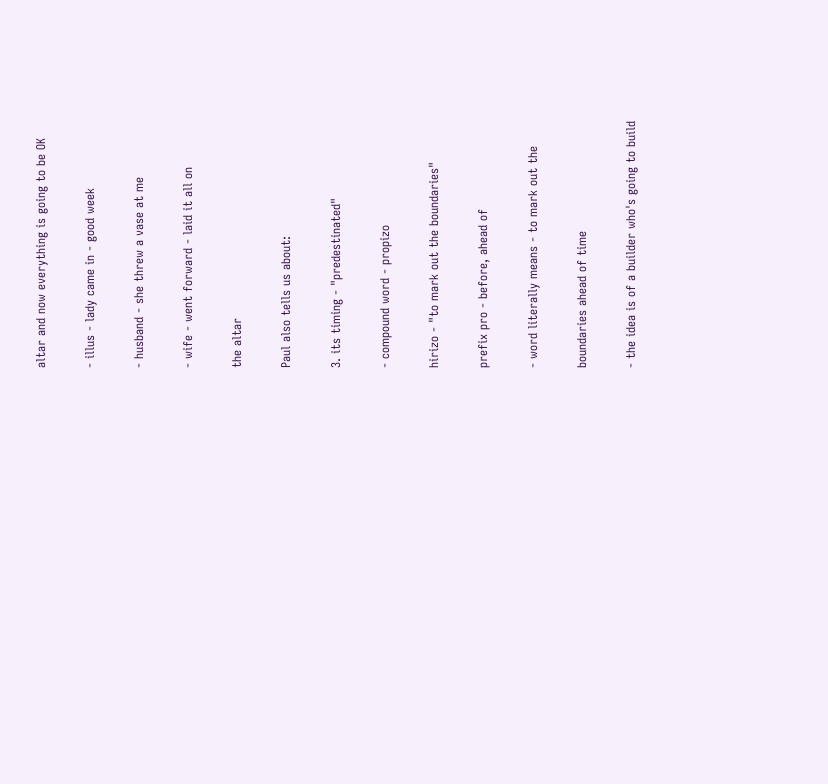altar and now everything is going to be OK

- illus - lady came in - good week

- husband - she threw a vase at me

- wife - went forward - laid it all on

the altar

Paul also tells us about:

3. its timing - "predestinated"

- compound word - propizo

hirizo - "to mark out the boundaries"

prefix pro - before, ahead of

- word literally means - to mark out the

boundaries ahead of time

- the idea is of a builder who's going to build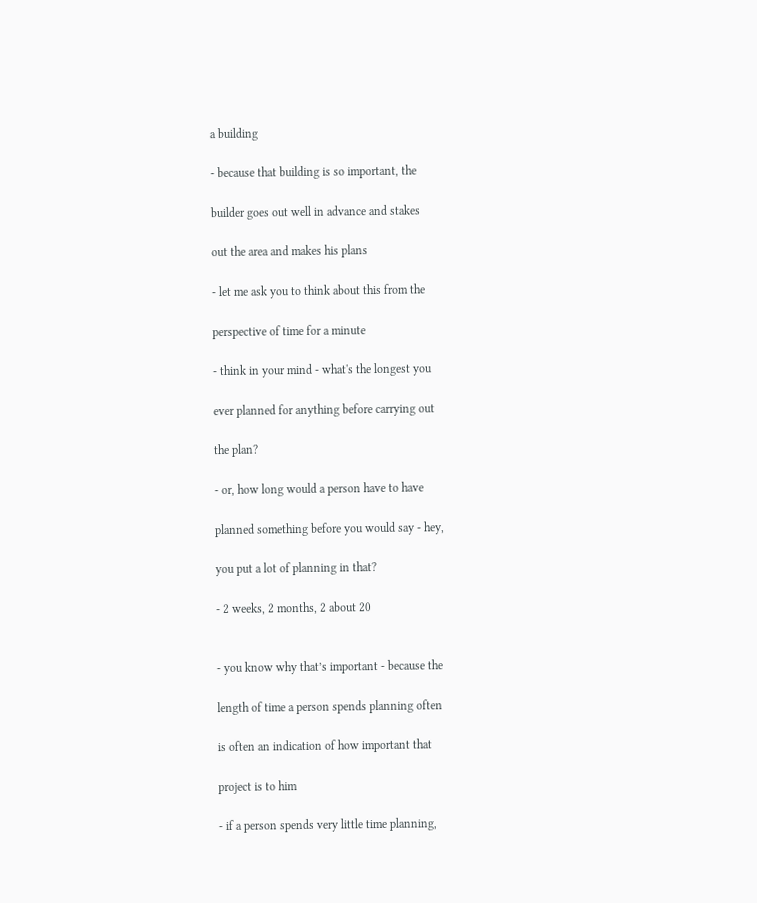a building

- because that building is so important, the

builder goes out well in advance and stakes

out the area and makes his plans

- let me ask you to think about this from the

perspective of time for a minute

- think in your mind - what's the longest you

ever planned for anything before carrying out

the plan?

- or, how long would a person have to have

planned something before you would say - hey,

you put a lot of planning in that?

- 2 weeks, 2 months, 2 about 20


- you know why that’s important - because the

length of time a person spends planning often

is often an indication of how important that

project is to him

- if a person spends very little time planning,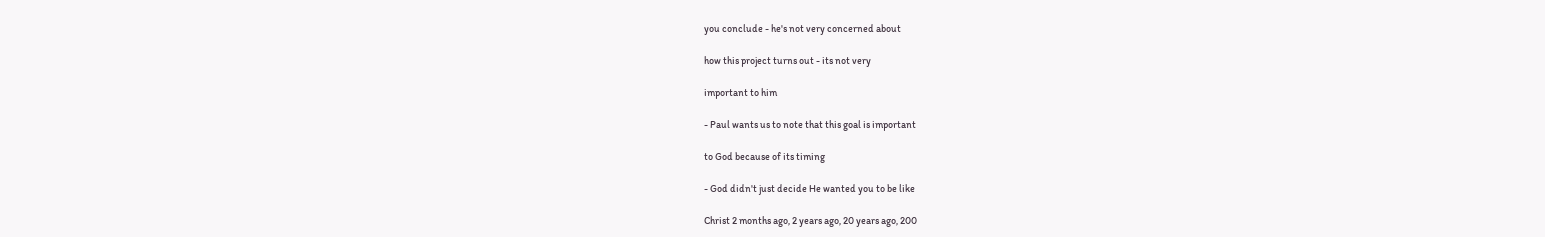you conclude - he's not very concerned about

how this project turns out - its not very

important to him

- Paul wants us to note that this goal is important

to God because of its timing

- God didn't just decide He wanted you to be like

Christ 2 months ago, 2 years ago, 20 years ago, 200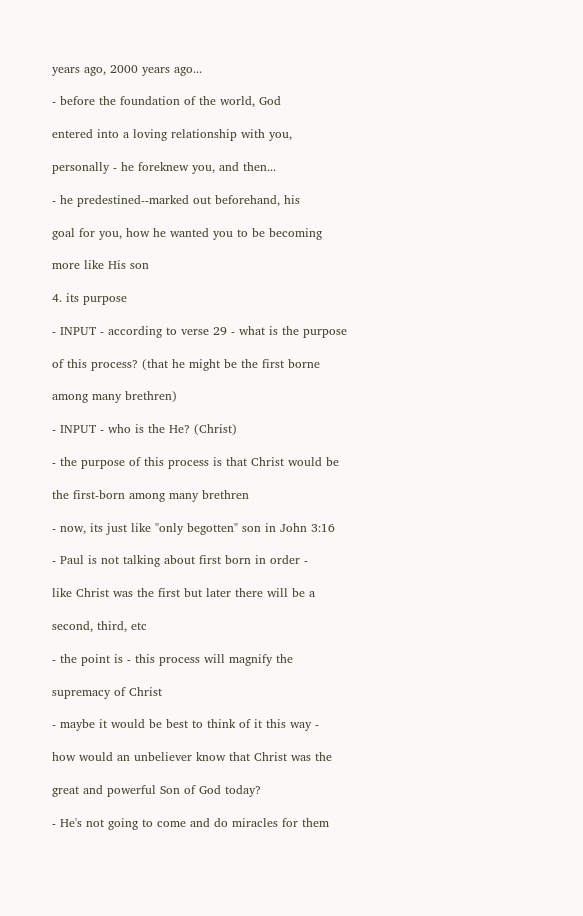years ago, 2000 years ago...

- before the foundation of the world, God

entered into a loving relationship with you,

personally - he foreknew you, and then...

- he predestined--marked out beforehand, his

goal for you, how he wanted you to be becoming

more like His son

4. its purpose

- INPUT - according to verse 29 - what is the purpose

of this process? (that he might be the first borne

among many brethren)

- INPUT - who is the He? (Christ)

- the purpose of this process is that Christ would be

the first-born among many brethren

- now, its just like "only begotten" son in John 3:16

- Paul is not talking about first born in order -

like Christ was the first but later there will be a

second, third, etc

- the point is - this process will magnify the

supremacy of Christ

- maybe it would be best to think of it this way -

how would an unbeliever know that Christ was the

great and powerful Son of God today?

- He's not going to come and do miracles for them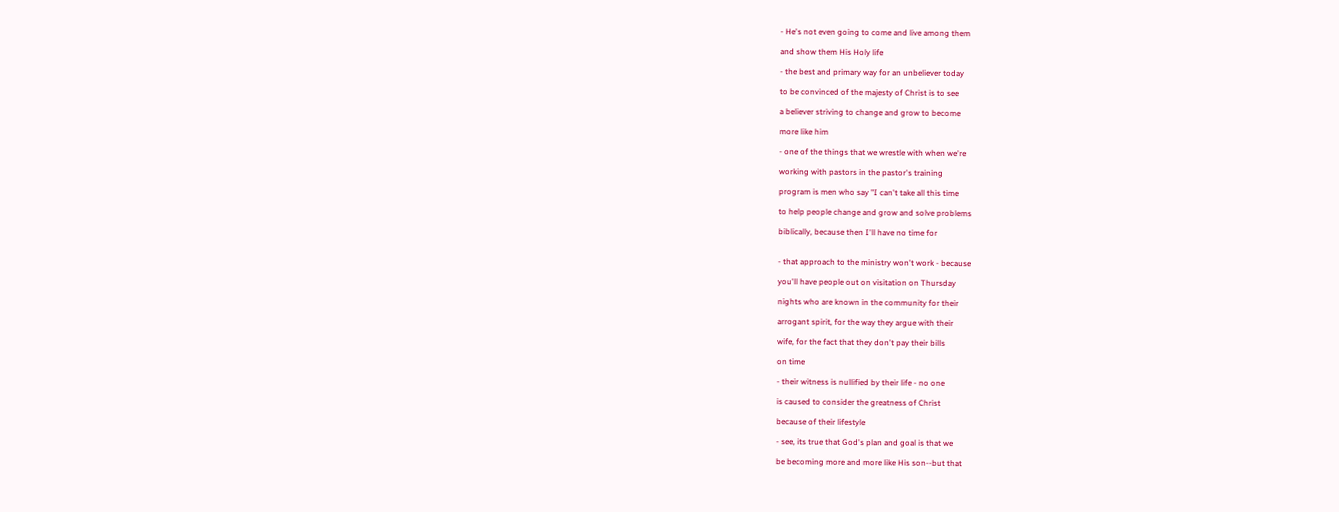- He's not even going to come and live among them

and show them His Holy life

- the best and primary way for an unbeliever today

to be convinced of the majesty of Christ is to see

a believer striving to change and grow to become

more like him

- one of the things that we wrestle with when we're

working with pastors in the pastor's training

program is men who say "I can't take all this time

to help people change and grow and solve problems

biblically, because then I'll have no time for


- that approach to the ministry won't work - because

you'll have people out on visitation on Thursday

nights who are known in the community for their

arrogant spirit, for the way they argue with their

wife, for the fact that they don't pay their bills

on time

- their witness is nullified by their life - no one

is caused to consider the greatness of Christ

because of their lifestyle

- see, its true that God's plan and goal is that we

be becoming more and more like His son--but that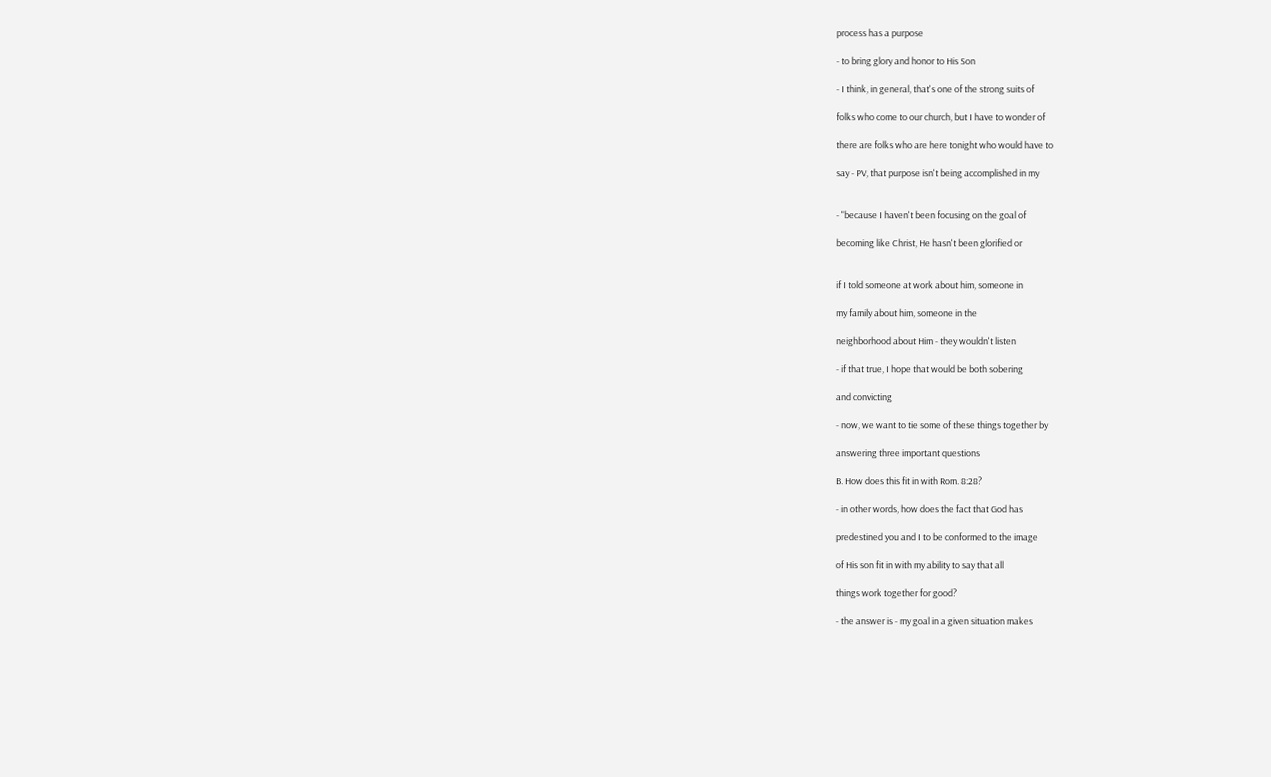process has a purpose

- to bring glory and honor to His Son

- I think, in general, that's one of the strong suits of

folks who come to our church, but I have to wonder of

there are folks who are here tonight who would have to

say - PV, that purpose isn't being accomplished in my


- "because I haven't been focusing on the goal of

becoming like Christ, He hasn't been glorified or


if I told someone at work about him, someone in

my family about him, someone in the

neighborhood about Him - they wouldn't listen

- if that true, I hope that would be both sobering

and convicting

- now, we want to tie some of these things together by

answering three important questions

B. How does this fit in with Rom. 8:28?

- in other words, how does the fact that God has

predestined you and I to be conformed to the image

of His son fit in with my ability to say that all

things work together for good?

- the answer is - my goal in a given situation makes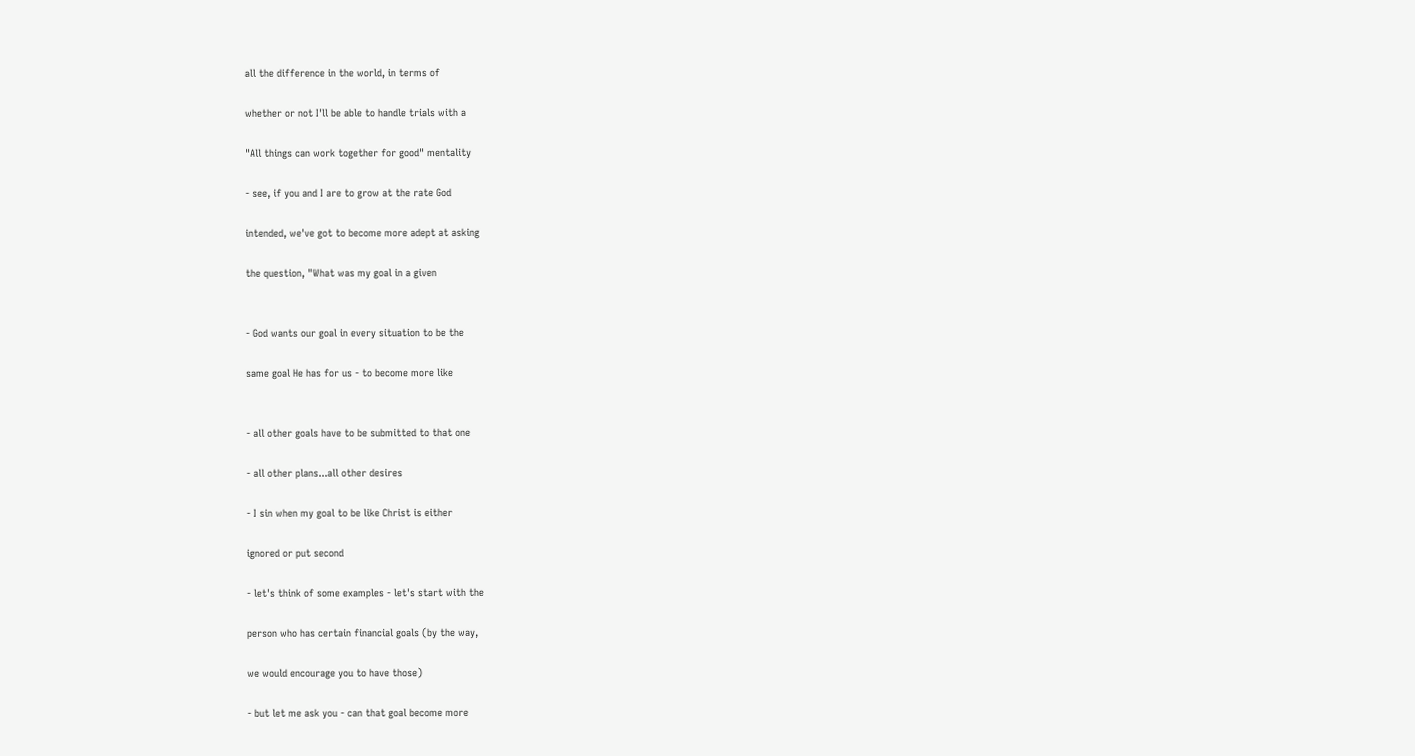all the difference in the world, in terms of

whether or not I'll be able to handle trials with a

"All things can work together for good" mentality

- see, if you and I are to grow at the rate God

intended, we've got to become more adept at asking

the question, "What was my goal in a given


- God wants our goal in every situation to be the

same goal He has for us - to become more like


- all other goals have to be submitted to that one

- all other plans...all other desires

- I sin when my goal to be like Christ is either

ignored or put second

- let's think of some examples - let's start with the

person who has certain financial goals (by the way,

we would encourage you to have those)

- but let me ask you - can that goal become more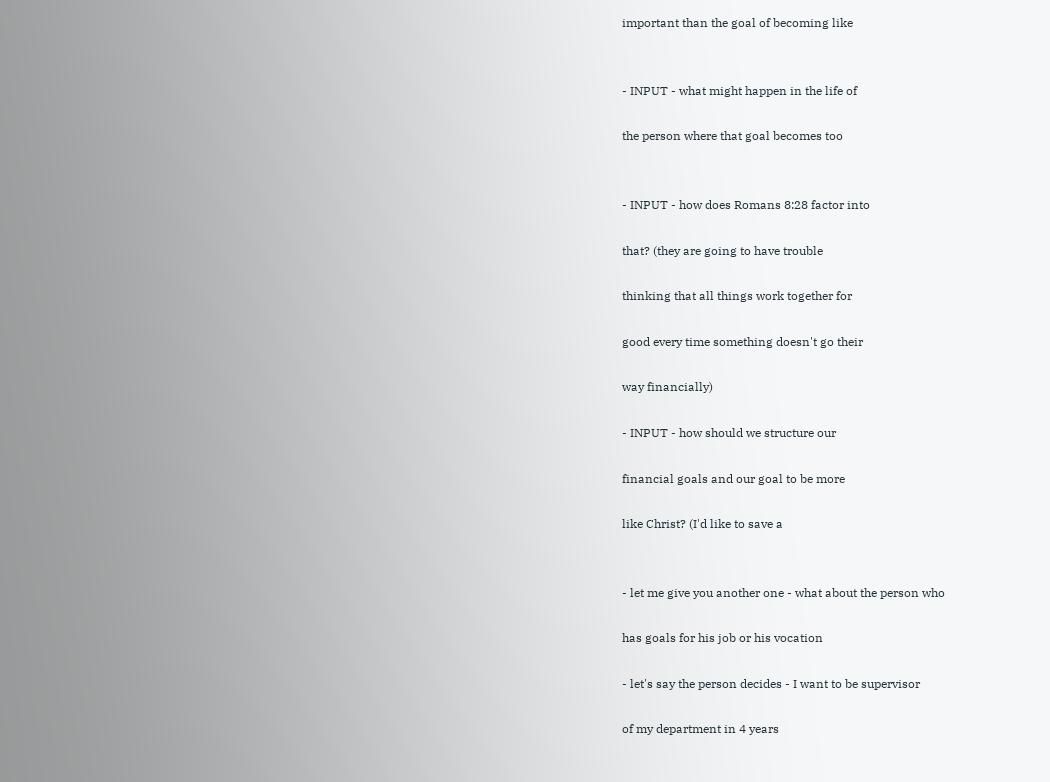important than the goal of becoming like


- INPUT - what might happen in the life of

the person where that goal becomes too


- INPUT - how does Romans 8:28 factor into

that? (they are going to have trouble

thinking that all things work together for

good every time something doesn't go their

way financially)

- INPUT - how should we structure our

financial goals and our goal to be more

like Christ? (I'd like to save a


- let me give you another one - what about the person who

has goals for his job or his vocation

- let's say the person decides - I want to be supervisor

of my department in 4 years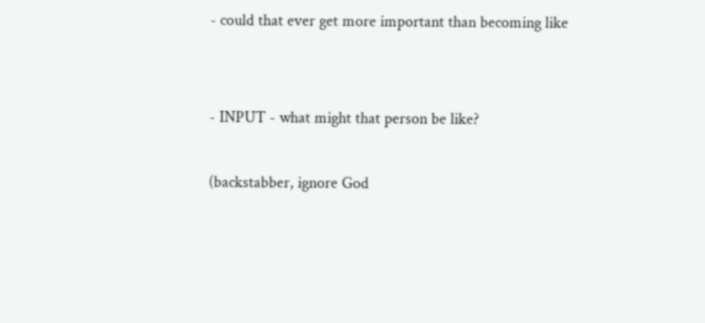- could that ever get more important than becoming like


- INPUT - what might that person be like?

(backstabber, ignore God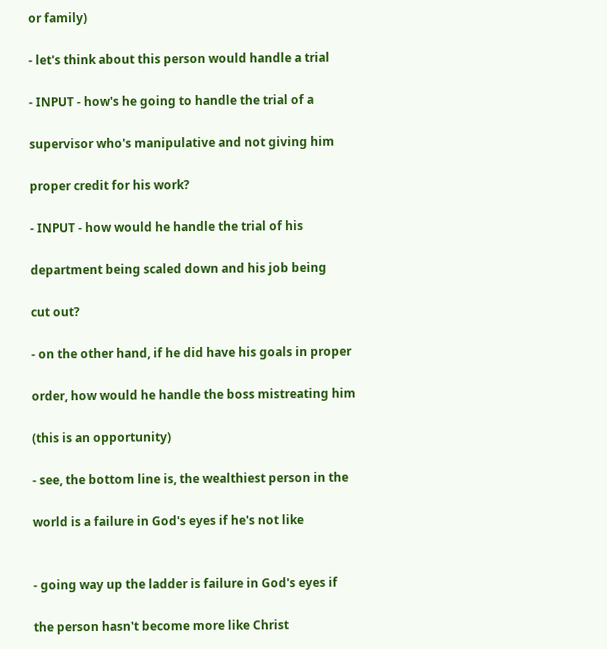or family)

- let's think about this person would handle a trial

- INPUT - how's he going to handle the trial of a

supervisor who's manipulative and not giving him

proper credit for his work?

- INPUT - how would he handle the trial of his

department being scaled down and his job being

cut out?

- on the other hand, if he did have his goals in proper

order, how would he handle the boss mistreating him

(this is an opportunity)

- see, the bottom line is, the wealthiest person in the

world is a failure in God's eyes if he's not like


- going way up the ladder is failure in God's eyes if

the person hasn't become more like Christ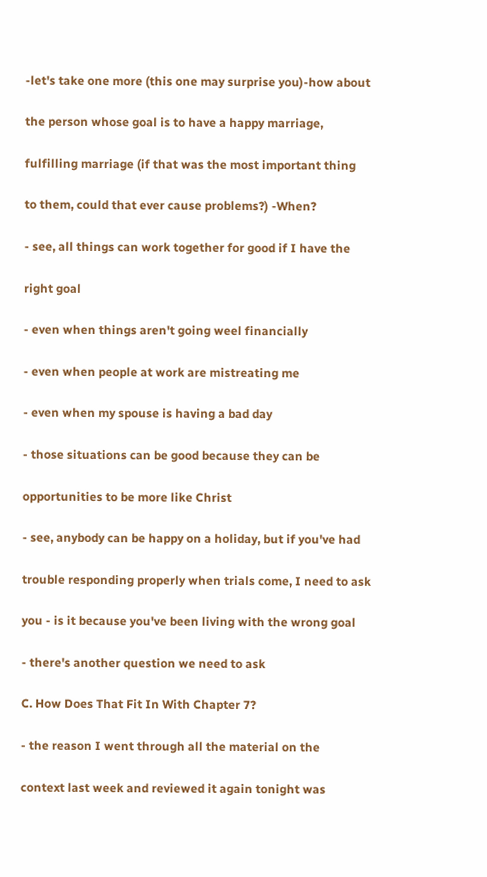-let's take one more (this one may surprise you)-how about

the person whose goal is to have a happy marriage,

fulfilling marriage (if that was the most important thing

to them, could that ever cause problems?) -When?

- see, all things can work together for good if I have the

right goal

- even when things aren't going weel financially

- even when people at work are mistreating me

- even when my spouse is having a bad day

- those situations can be good because they can be

opportunities to be more like Christ

- see, anybody can be happy on a holiday, but if you've had

trouble responding properly when trials come, I need to ask

you - is it because you've been living with the wrong goal

- there's another question we need to ask

C. How Does That Fit In With Chapter 7?

- the reason I went through all the material on the

context last week and reviewed it again tonight was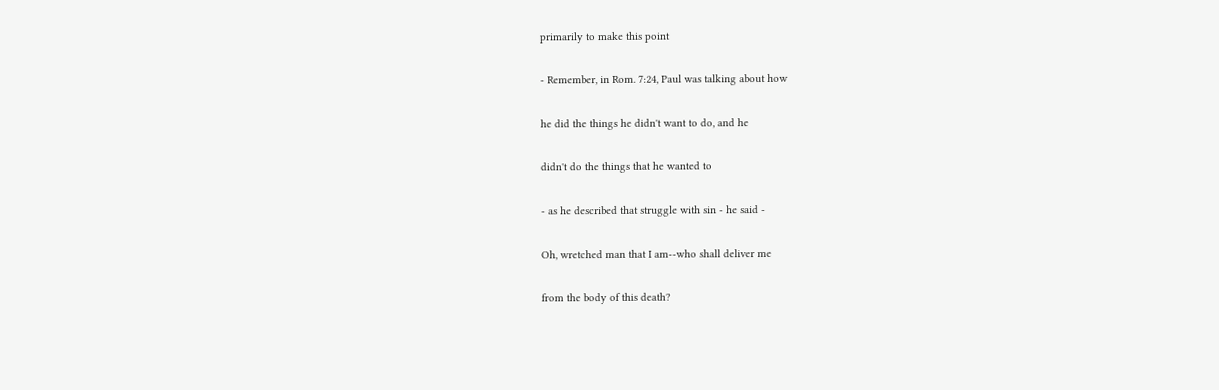primarily to make this point

- Remember, in Rom. 7:24, Paul was talking about how

he did the things he didn't want to do, and he

didn't do the things that he wanted to

- as he described that struggle with sin - he said -

Oh, wretched man that I am--who shall deliver me

from the body of this death?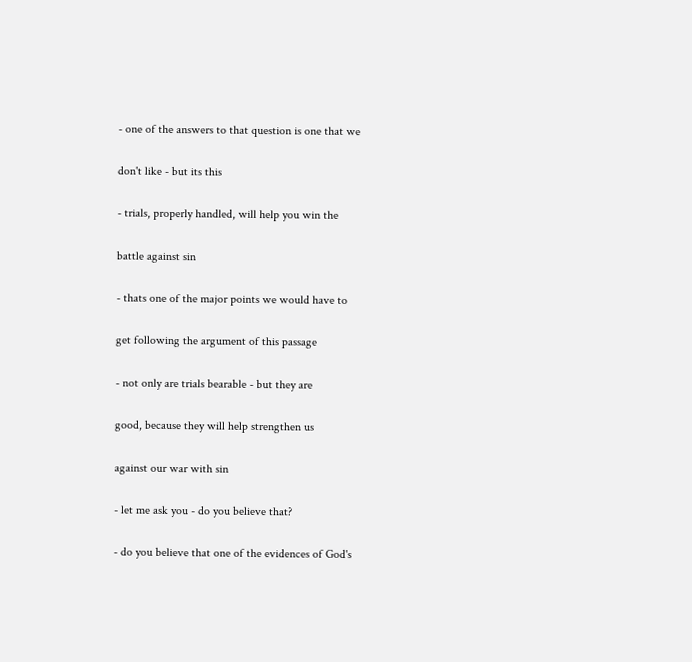- one of the answers to that question is one that we

don't like - but its this

- trials, properly handled, will help you win the

battle against sin

- thats one of the major points we would have to

get following the argument of this passage

- not only are trials bearable - but they are

good, because they will help strengthen us

against our war with sin

- let me ask you - do you believe that?

- do you believe that one of the evidences of God's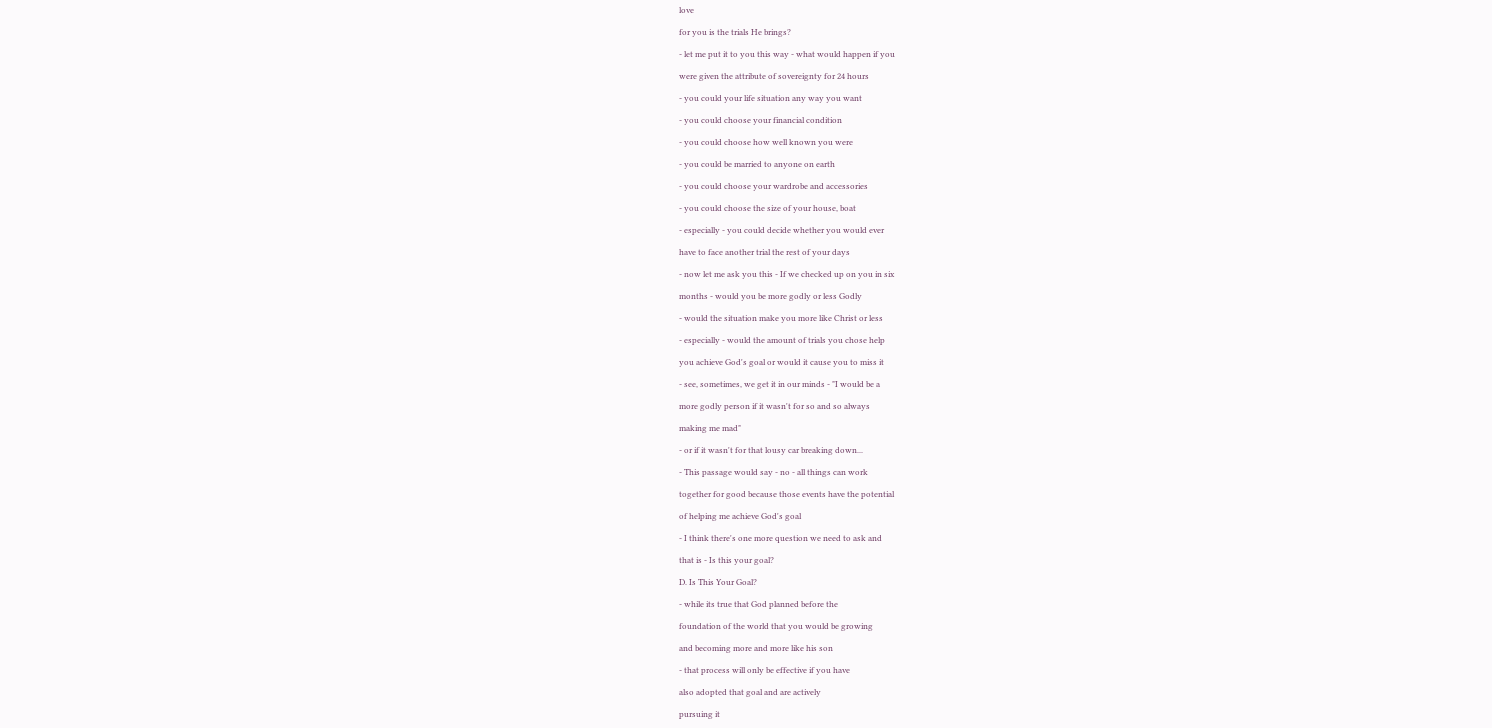love

for you is the trials He brings?

- let me put it to you this way - what would happen if you

were given the attribute of sovereignty for 24 hours

- you could your life situation any way you want

- you could choose your financial condition

- you could choose how well known you were

- you could be married to anyone on earth

- you could choose your wardrobe and accessories

- you could choose the size of your house, boat

- especially - you could decide whether you would ever

have to face another trial the rest of your days

- now let me ask you this - If we checked up on you in six

months - would you be more godly or less Godly

- would the situation make you more like Christ or less

- especially - would the amount of trials you chose help

you achieve God's goal or would it cause you to miss it

- see, sometimes, we get it in our minds - "I would be a

more godly person if it wasn't for so and so always

making me mad"

- or if it wasn't for that lousy car breaking down...

- This passage would say - no - all things can work

together for good because those events have the potential

of helping me achieve God's goal

- I think there's one more question we need to ask and

that is - Is this your goal?

D. Is This Your Goal?

- while its true that God planned before the

foundation of the world that you would be growing

and becoming more and more like his son

- that process will only be effective if you have

also adopted that goal and are actively

pursuing it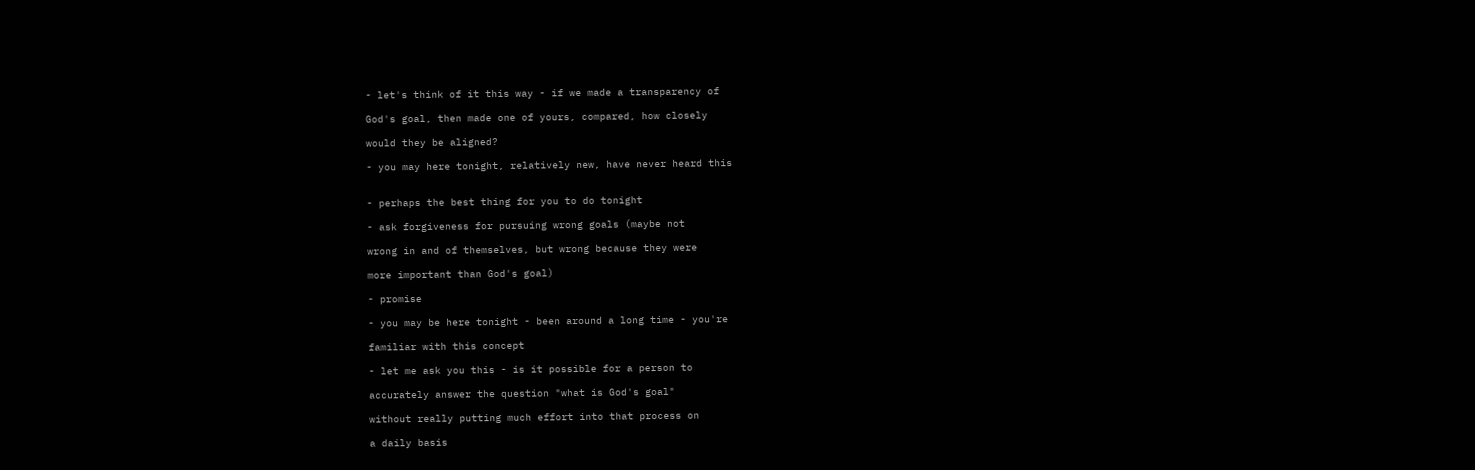- let's think of it this way - if we made a transparency of

God's goal, then made one of yours, compared, how closely

would they be aligned?

- you may here tonight, relatively new, have never heard this


- perhaps the best thing for you to do tonight

- ask forgiveness for pursuing wrong goals (maybe not

wrong in and of themselves, but wrong because they were

more important than God's goal)

- promise

- you may be here tonight - been around a long time - you're

familiar with this concept

- let me ask you this - is it possible for a person to

accurately answer the question "what is God's goal"

without really putting much effort into that process on

a daily basis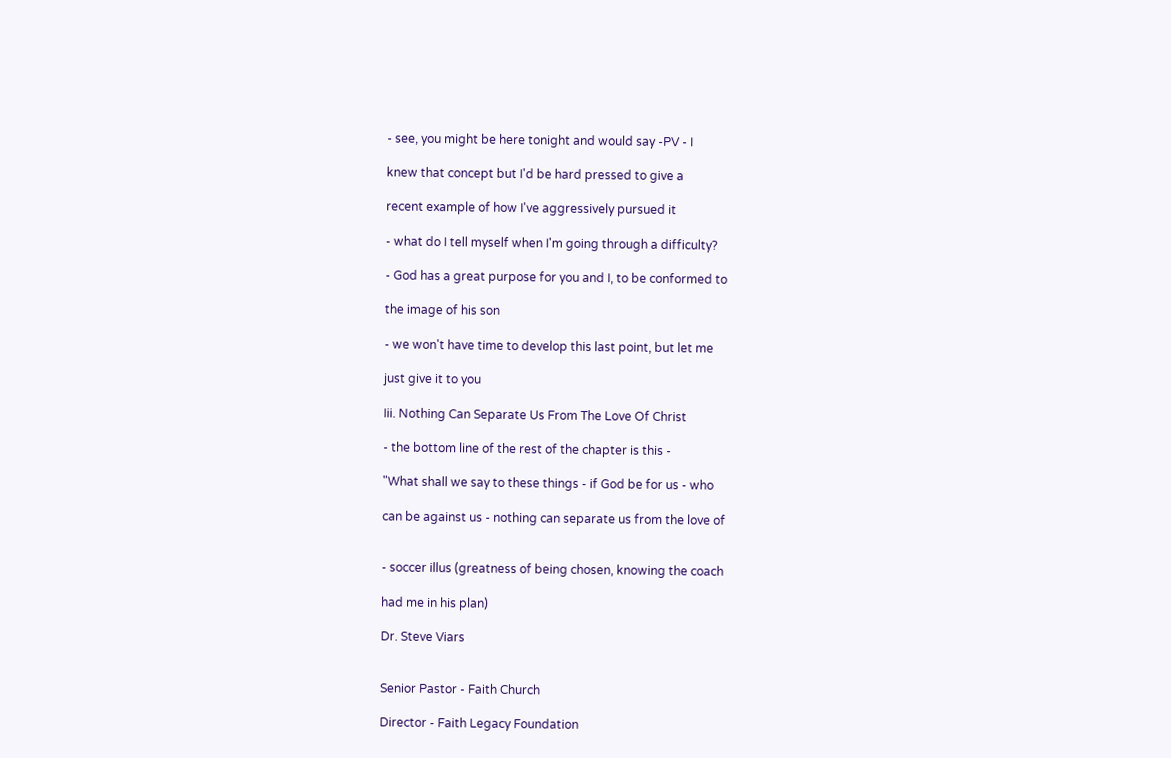- see, you might be here tonight and would say -PV - I

knew that concept but I'd be hard pressed to give a

recent example of how I've aggressively pursued it

- what do I tell myself when I'm going through a difficulty?

- God has a great purpose for you and I, to be conformed to

the image of his son

- we won't have time to develop this last point, but let me

just give it to you

Iii. Nothing Can Separate Us From The Love Of Christ

- the bottom line of the rest of the chapter is this -

"What shall we say to these things - if God be for us - who

can be against us - nothing can separate us from the love of


- soccer illus (greatness of being chosen, knowing the coach

had me in his plan)

Dr. Steve Viars


Senior Pastor - Faith Church

Director - Faith Legacy Foundation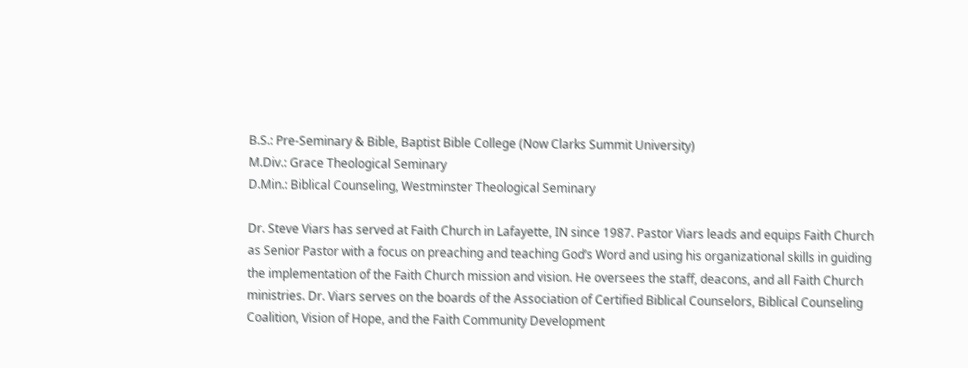B.S.: Pre-Seminary & Bible, Baptist Bible College (Now Clarks Summit University)
M.Div.: Grace Theological Seminary
D.Min.: Biblical Counseling, Westminster Theological Seminary

Dr. Steve Viars has served at Faith Church in Lafayette, IN since 1987. Pastor Viars leads and equips Faith Church as Senior Pastor with a focus on preaching and teaching God’s Word and using his organizational skills in guiding the implementation of the Faith Church mission and vision. He oversees the staff, deacons, and all Faith Church ministries. Dr. Viars serves on the boards of the Association of Certified Biblical Counselors, Biblical Counseling Coalition, Vision of Hope, and the Faith Community Development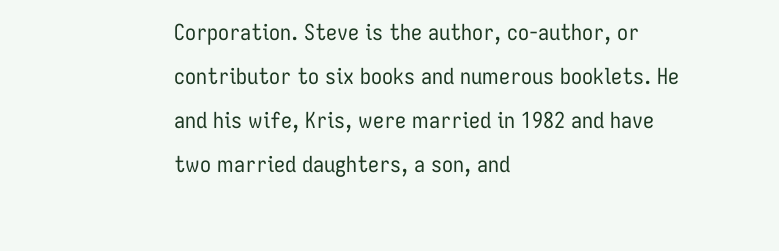Corporation. Steve is the author, co-author, or contributor to six books and numerous booklets. He and his wife, Kris, were married in 1982 and have two married daughters, a son, and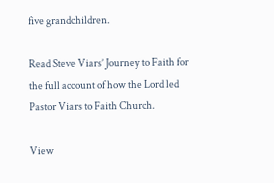five grandchildren.

Read Steve Viars’ Journey to Faith for the full account of how the Lord led Pastor Viars to Faith Church.

View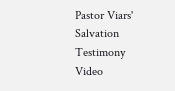Pastor Viars' Salvation Testimony Video